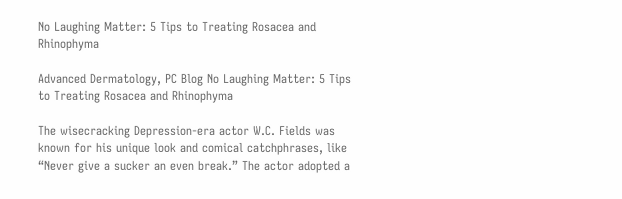No Laughing Matter: 5 Tips to Treating Rosacea and Rhinophyma

Advanced Dermatology, PC Blog No Laughing Matter: 5 Tips to Treating Rosacea and Rhinophyma

The wisecracking Depression-era actor W.C. Fields was known for his unique look and comical catchphrases, like “Never give a sucker an even break.” The actor adopted a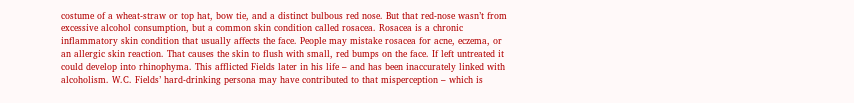costume of a wheat-straw or top hat, bow tie, and a distinct bulbous red nose. But that red-nose wasn’t from excessive alcohol consumption, but a common skin condition called rosacea. Rosacea is a chronic inflammatory skin condition that usually affects the face. People may mistake rosacea for acne, eczema, or an allergic skin reaction. That causes the skin to flush with small, red bumps on the face. If left untreated it could develop into rhinophyma. This afflicted Fields later in his life – and has been inaccurately linked with alcoholism. W.C. Fields’ hard-drinking persona may have contributed to that misperception – which is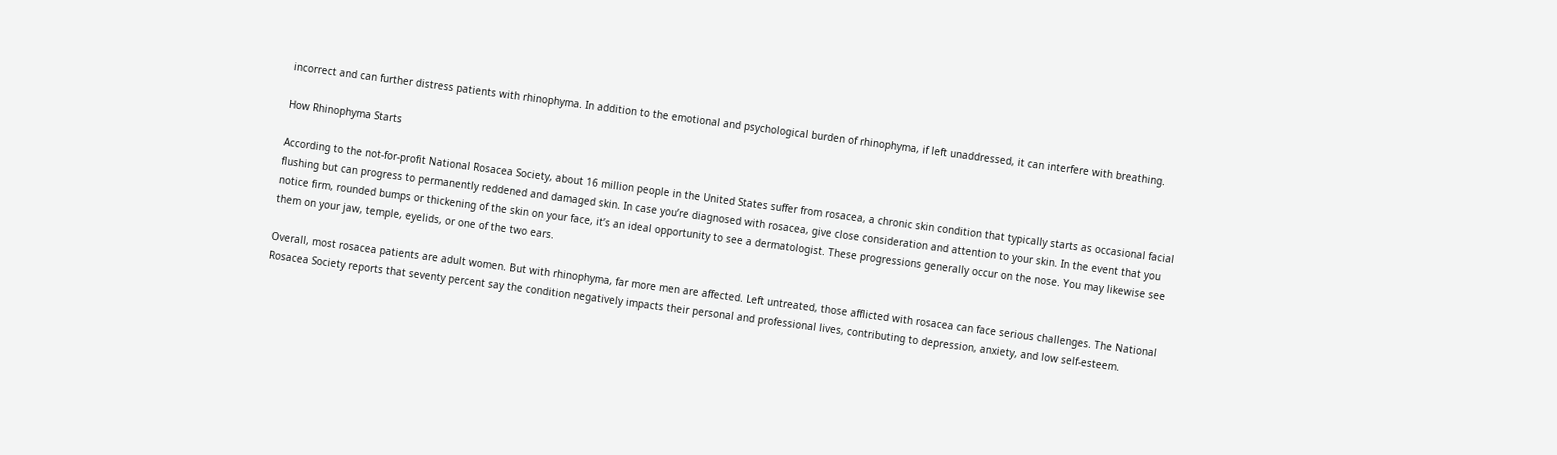incorrect and can further distress patients with rhinophyma. In addition to the emotional and psychological burden of rhinophyma, if left unaddressed, it can interfere with breathing.

How Rhinophyma Starts

According to the not-for-profit National Rosacea Society, about 16 million people in the United States suffer from rosacea, a chronic skin condition that typically starts as occasional facial flushing but can progress to permanently reddened and damaged skin. In case you’re diagnosed with rosacea, give close consideration and attention to your skin. In the event that you notice firm, rounded bumps or thickening of the skin on your face, it’s an ideal opportunity to see a dermatologist. These progressions generally occur on the nose. You may likewise see them on your jaw, temple, eyelids, or one of the two ears.

Overall, most rosacea patients are adult women. But with rhinophyma, far more men are affected. Left untreated, those afflicted with rosacea can face serious challenges. The National Rosacea Society reports that seventy percent say the condition negatively impacts their personal and professional lives, contributing to depression, anxiety, and low self-esteem.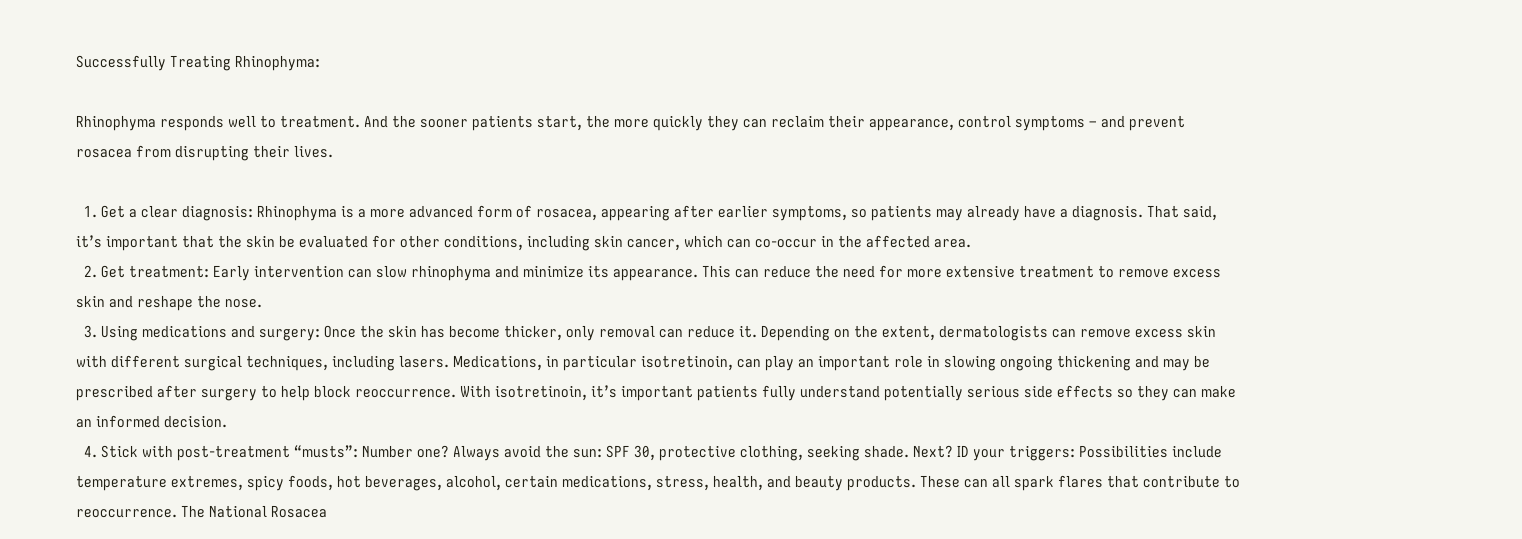Successfully Treating Rhinophyma:

Rhinophyma responds well to treatment. And the sooner patients start, the more quickly they can reclaim their appearance, control symptoms – and prevent rosacea from disrupting their lives.

  1. Get a clear diagnosis: Rhinophyma is a more advanced form of rosacea, appearing after earlier symptoms, so patients may already have a diagnosis. That said, it’s important that the skin be evaluated for other conditions, including skin cancer, which can co-occur in the affected area.
  2. Get treatment: Early intervention can slow rhinophyma and minimize its appearance. This can reduce the need for more extensive treatment to remove excess skin and reshape the nose.
  3. Using medications and surgery: Once the skin has become thicker, only removal can reduce it. Depending on the extent, dermatologists can remove excess skin with different surgical techniques, including lasers. Medications, in particular isotretinoin, can play an important role in slowing ongoing thickening and may be prescribed after surgery to help block reoccurrence. With isotretinoin, it’s important patients fully understand potentially serious side effects so they can make an informed decision.
  4. Stick with post-treatment “musts”: Number one? Always avoid the sun: SPF 30, protective clothing, seeking shade. Next? ID your triggers: Possibilities include temperature extremes, spicy foods, hot beverages, alcohol, certain medications, stress, health, and beauty products. These can all spark flares that contribute to reoccurrence. The National Rosacea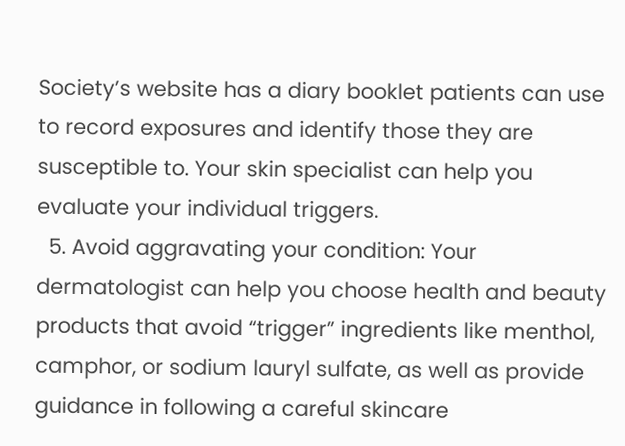Society’s website has a diary booklet patients can use to record exposures and identify those they are susceptible to. Your skin specialist can help you evaluate your individual triggers.
  5. Avoid aggravating your condition: Your dermatologist can help you choose health and beauty products that avoid “trigger” ingredients like menthol, camphor, or sodium lauryl sulfate, as well as provide guidance in following a careful skincare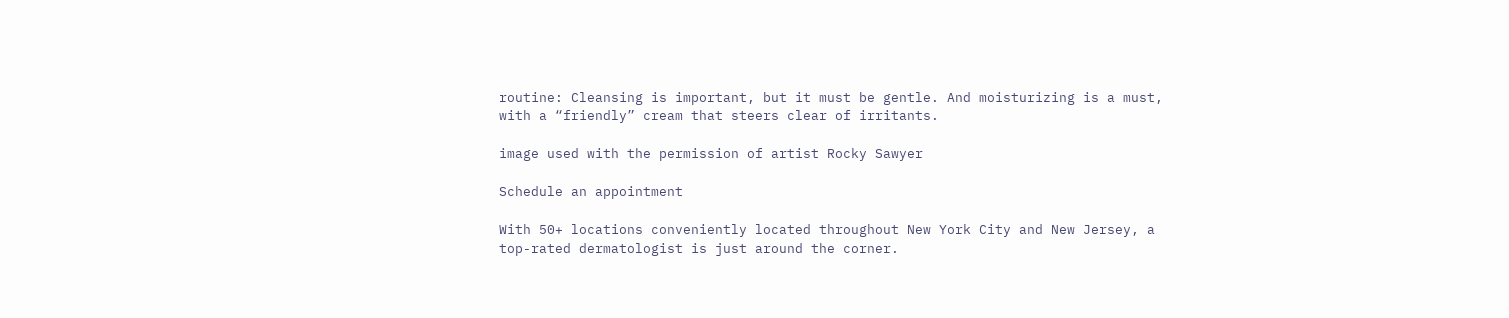routine: Cleansing is important, but it must be gentle. And moisturizing is a must, with a “friendly” cream that steers clear of irritants.

image used with the permission of artist Rocky Sawyer

Schedule an appointment

With 50+ locations conveniently located throughout New York City and New Jersey, a top-rated dermatologist is just around the corner.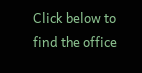Click below to find the office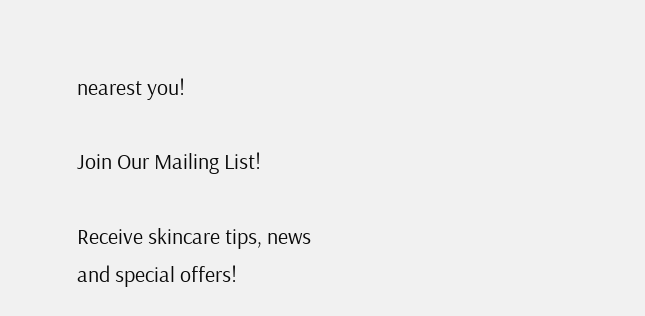nearest you!

Join Our Mailing List!

Receive skincare tips, news and special offers!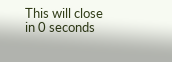This will close in 0 seconds